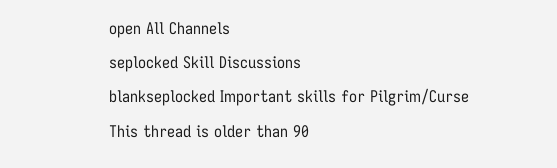open All Channels
seplocked Skill Discussions
blankseplocked Important skills for Pilgrim/Curse
This thread is older than 90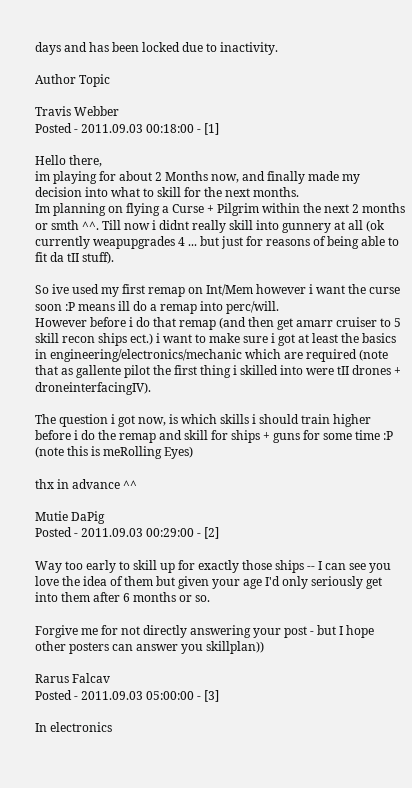days and has been locked due to inactivity.

Author Topic

Travis Webber
Posted - 2011.09.03 00:18:00 - [1]

Hello there,
im playing for about 2 Months now, and finally made my decision into what to skill for the next months.
Im planning on flying a Curse + Pilgrim within the next 2 months or smth ^^. Till now i didnt really skill into gunnery at all (ok currently weapupgrades 4 ... but just for reasons of being able to fit da tII stuff).

So ive used my first remap on Int/Mem however i want the curse soon :P means ill do a remap into perc/will.
However before i do that remap (and then get amarr cruiser to 5 skill recon ships ect.) i want to make sure i got at least the basics in engineering/electronics/mechanic which are required (note that as gallente pilot the first thing i skilled into were tII drones + droneinterfacingIV).

The question i got now, is which skills i should train higher before i do the remap and skill for ships + guns for some time :P (note this is meRolling Eyes)

thx in advance ^^

Mutie DaPig
Posted - 2011.09.03 00:29:00 - [2]

Way too early to skill up for exactly those ships -- I can see you love the idea of them but given your age I'd only seriously get into them after 6 months or so.

Forgive me for not directly answering your post - but I hope other posters can answer you skillplan))

Rarus Falcav
Posted - 2011.09.03 05:00:00 - [3]

In electronics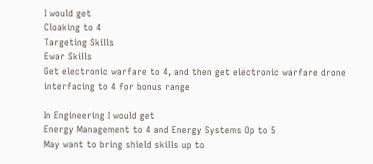I would get
Cloaking to 4
Targeting Skills
Ewar Skills
Get electronic warfare to 4, and then get electronic warfare drone interfacing to 4 for bonus range

In Engineering I would get
Energy Management to 4 and Energy Systems Op to 5
May want to bring shield skills up to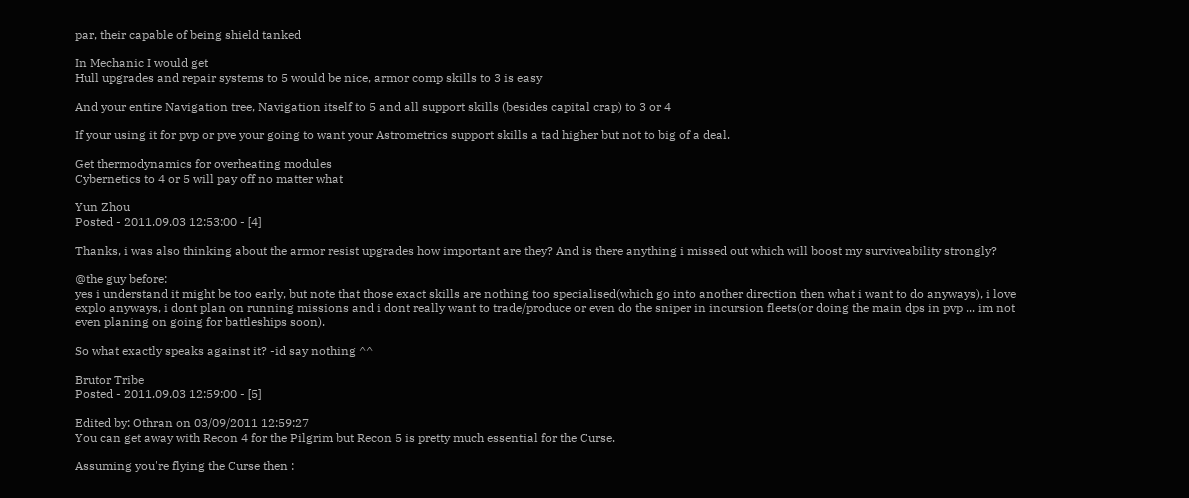par, their capable of being shield tanked

In Mechanic I would get
Hull upgrades and repair systems to 5 would be nice, armor comp skills to 3 is easy

And your entire Navigation tree, Navigation itself to 5 and all support skills (besides capital crap) to 3 or 4

If your using it for pvp or pve your going to want your Astrometrics support skills a tad higher but not to big of a deal.

Get thermodynamics for overheating modules
Cybernetics to 4 or 5 will pay off no matter what

Yun Zhou
Posted - 2011.09.03 12:53:00 - [4]

Thanks, i was also thinking about the armor resist upgrades how important are they? And is there anything i missed out which will boost my surviveability strongly?

@the guy before:
yes i understand it might be too early, but note that those exact skills are nothing too specialised(which go into another direction then what i want to do anyways), i love explo anyways, i dont plan on running missions and i dont really want to trade/produce or even do the sniper in incursion fleets(or doing the main dps in pvp ... im not even planing on going for battleships soon).

So what exactly speaks against it? -id say nothing ^^

Brutor Tribe
Posted - 2011.09.03 12:59:00 - [5]

Edited by: Othran on 03/09/2011 12:59:27
You can get away with Recon 4 for the Pilgrim but Recon 5 is pretty much essential for the Curse.

Assuming you're flying the Curse then :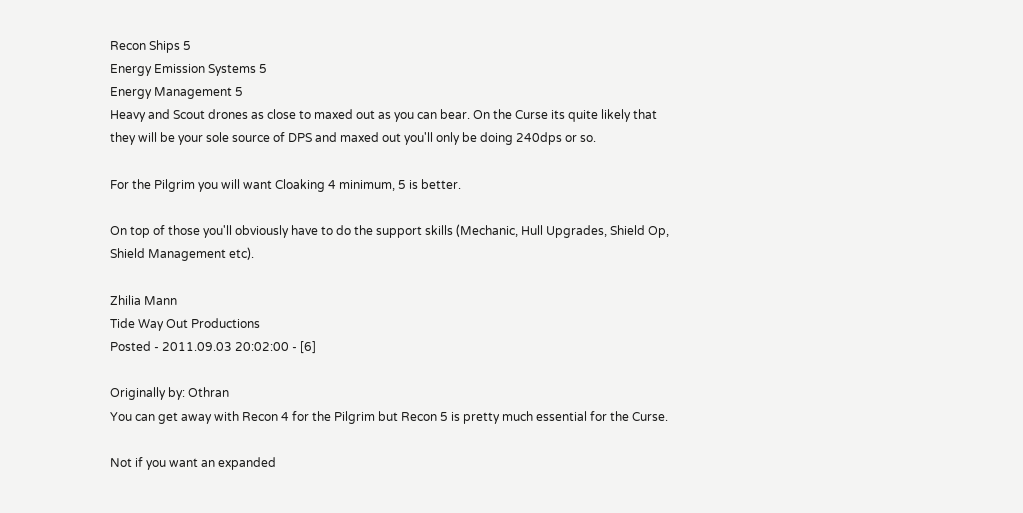Recon Ships 5
Energy Emission Systems 5
Energy Management 5
Heavy and Scout drones as close to maxed out as you can bear. On the Curse its quite likely that they will be your sole source of DPS and maxed out you'll only be doing 240dps or so.

For the Pilgrim you will want Cloaking 4 minimum, 5 is better.

On top of those you'll obviously have to do the support skills (Mechanic, Hull Upgrades, Shield Op, Shield Management etc).

Zhilia Mann
Tide Way Out Productions
Posted - 2011.09.03 20:02:00 - [6]

Originally by: Othran
You can get away with Recon 4 for the Pilgrim but Recon 5 is pretty much essential for the Curse.

Not if you want an expanded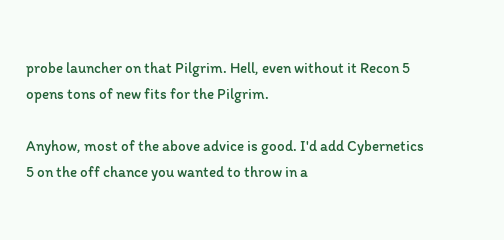probe launcher on that Pilgrim. Hell, even without it Recon 5 opens tons of new fits for the Pilgrim.

Anyhow, most of the above advice is good. I'd add Cybernetics 5 on the off chance you wanted to throw in a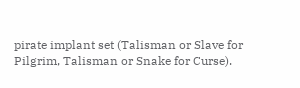pirate implant set (Talisman or Slave for Pilgrim, Talisman or Snake for Curse).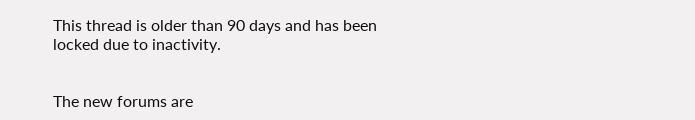This thread is older than 90 days and has been locked due to inactivity.


The new forums are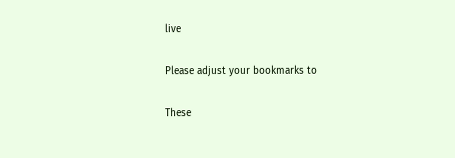live

Please adjust your bookmarks to

These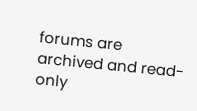forums are archived and read-only